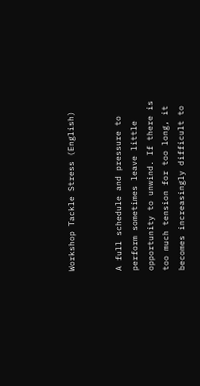Workshop Tackle Stress (English)


A full schedule and pressure to perform sometimes leave little opportunity to unwind. If there is too much tension for too long, it becomes increasingly difficult to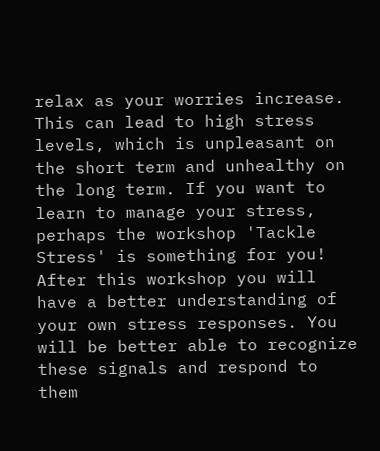relax as your worries increase. This can lead to high stress levels, which is unpleasant on the short term and unhealthy on the long term. If you want to learn to manage your stress, perhaps the workshop 'Tackle Stress' is something for you! After this workshop you will have a better understanding of your own stress responses. You will be better able to recognize these signals and respond to them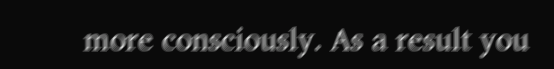more consciously. As a result you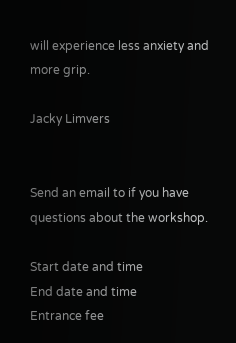will experience less anxiety and more grip.

Jacky Limvers


Send an email to if you have questions about the workshop.

Start date and time
End date and time
Entrance fee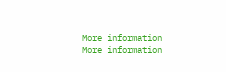More information
More information